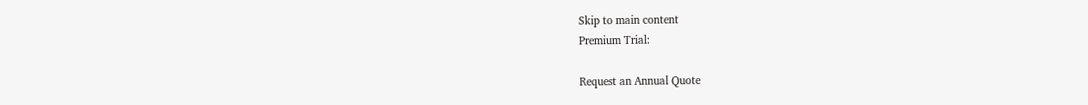Skip to main content
Premium Trial:

Request an Annual Quote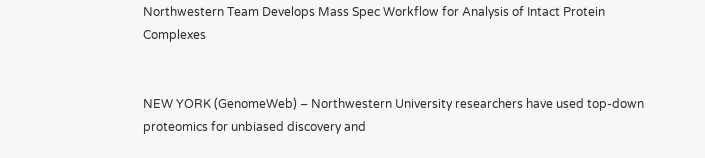Northwestern Team Develops Mass Spec Workflow for Analysis of Intact Protein Complexes


NEW YORK (GenomeWeb) – Northwestern University researchers have used top-down proteomics for unbiased discovery and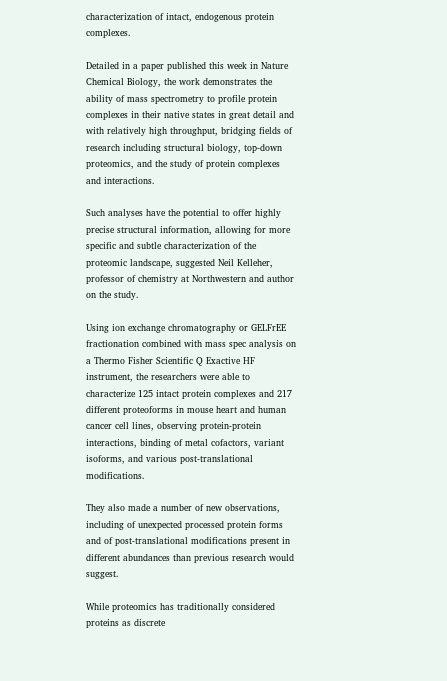characterization of intact, endogenous protein complexes.

Detailed in a paper published this week in Nature Chemical Biology, the work demonstrates the ability of mass spectrometry to profile protein complexes in their native states in great detail and with relatively high throughput, bridging fields of research including structural biology, top-down proteomics, and the study of protein complexes and interactions.

Such analyses have the potential to offer highly precise structural information, allowing for more specific and subtle characterization of the proteomic landscape, suggested Neil Kelleher, professor of chemistry at Northwestern and author on the study.

Using ion exchange chromatography or GELFrEE fractionation combined with mass spec analysis on a Thermo Fisher Scientific Q Exactive HF instrument, the researchers were able to characterize 125 intact protein complexes and 217 different proteoforms in mouse heart and human cancer cell lines, observing protein-protein interactions, binding of metal cofactors, variant isoforms, and various post-translational modifications.

They also made a number of new observations, including of unexpected processed protein forms and of post-translational modifications present in different abundances than previous research would suggest.

While proteomics has traditionally considered proteins as discrete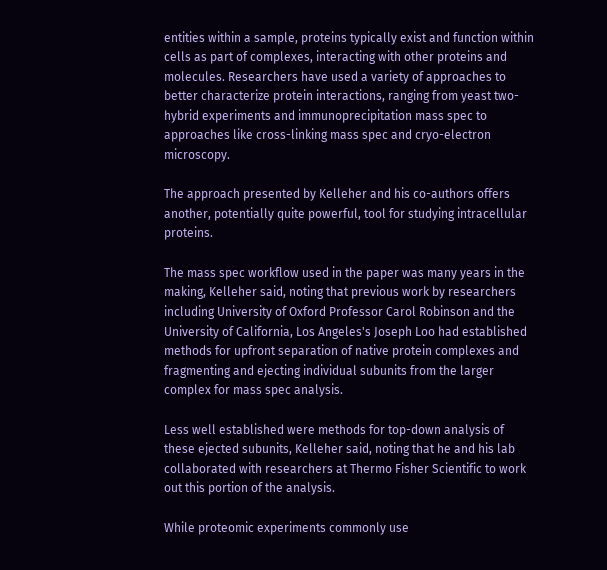entities within a sample, proteins typically exist and function within cells as part of complexes, interacting with other proteins and molecules. Researchers have used a variety of approaches to better characterize protein interactions, ranging from yeast two-hybrid experiments and immunoprecipitation mass spec to approaches like cross-linking mass spec and cryo-electron microscopy.

The approach presented by Kelleher and his co-authors offers another, potentially quite powerful, tool for studying intracellular proteins.

The mass spec workflow used in the paper was many years in the making, Kelleher said, noting that previous work by researchers including University of Oxford Professor Carol Robinson and the University of California, Los Angeles's Joseph Loo had established methods for upfront separation of native protein complexes and fragmenting and ejecting individual subunits from the larger complex for mass spec analysis.

Less well established were methods for top-down analysis of these ejected subunits, Kelleher said, noting that he and his lab collaborated with researchers at Thermo Fisher Scientific to work out this portion of the analysis.

While proteomic experiments commonly use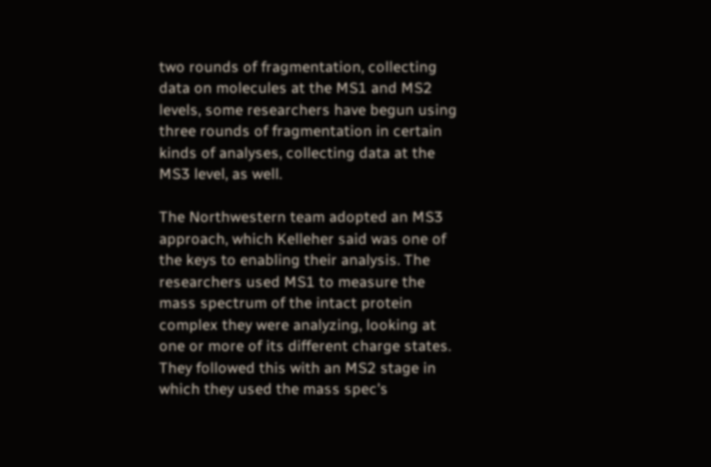two rounds of fragmentation, collecting data on molecules at the MS1 and MS2 levels, some researchers have begun using three rounds of fragmentation in certain kinds of analyses, collecting data at the MS3 level, as well.

The Northwestern team adopted an MS3 approach, which Kelleher said was one of the keys to enabling their analysis. The researchers used MS1 to measure the mass spectrum of the intact protein complex they were analyzing, looking at one or more of its different charge states. They followed this with an MS2 stage in which they used the mass spec's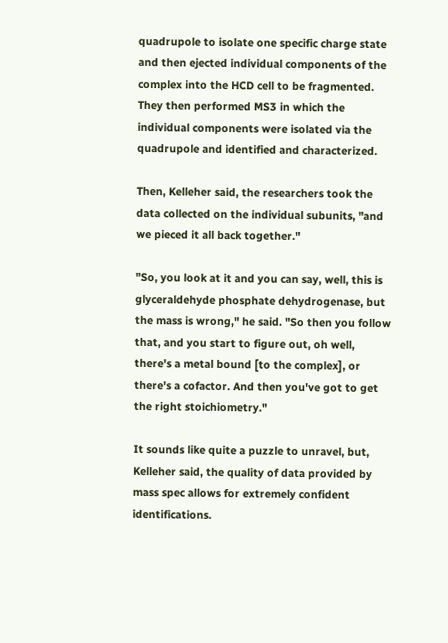quadrupole to isolate one specific charge state and then ejected individual components of the complex into the HCD cell to be fragmented. They then performed MS3 in which the individual components were isolated via the quadrupole and identified and characterized.

Then, Kelleher said, the researchers took the data collected on the individual subunits, "and we pieced it all back together."

"So, you look at it and you can say, well, this is glyceraldehyde phosphate dehydrogenase, but the mass is wrong," he said. "So then you follow that, and you start to figure out, oh well, there's a metal bound [to the complex], or there's a cofactor. And then you've got to get the right stoichiometry."

It sounds like quite a puzzle to unravel, but, Kelleher said, the quality of data provided by mass spec allows for extremely confident identifications.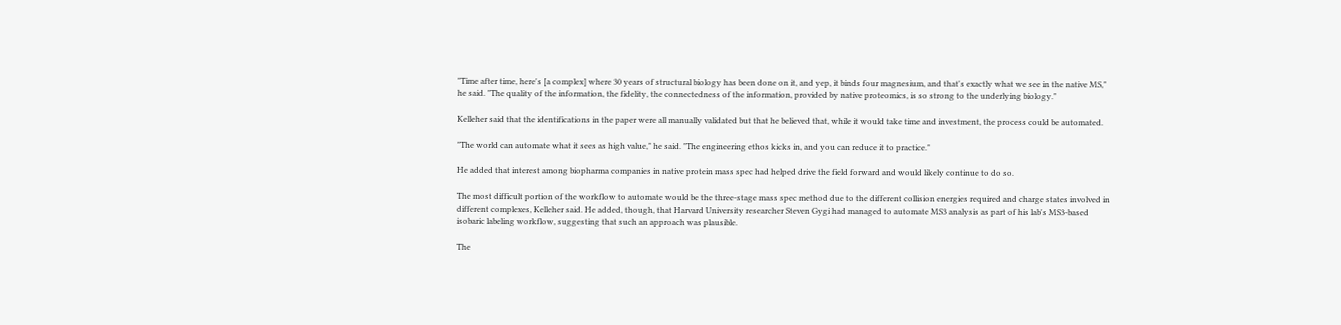"Time after time, here's [a complex] where 30 years of structural biology has been done on it, and yep, it binds four magnesium, and that's exactly what we see in the native MS," he said. "The quality of the information, the fidelity, the connectedness of the information, provided by native proteomics, is so strong to the underlying biology."

Kelleher said that the identifications in the paper were all manually validated but that he believed that, while it would take time and investment, the process could be automated.

"The world can automate what it sees as high value," he said. "The engineering ethos kicks in, and you can reduce it to practice."

He added that interest among biopharma companies in native protein mass spec had helped drive the field forward and would likely continue to do so.

The most difficult portion of the workflow to automate would be the three-stage mass spec method due to the different collision energies required and charge states involved in different complexes, Kelleher said. He added, though, that Harvard University researcher Steven Gygi had managed to automate MS3 analysis as part of his lab's MS3-based isobaric labeling workflow, suggesting that such an approach was plausible.

The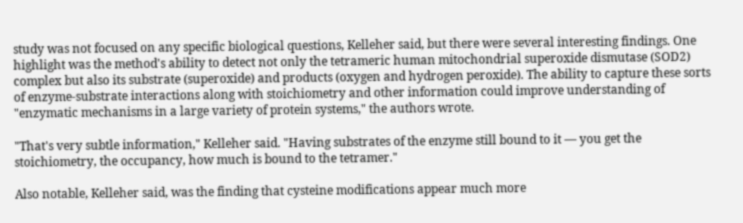study was not focused on any specific biological questions, Kelleher said, but there were several interesting findings. One highlight was the method's ability to detect not only the tetrameric human mitochondrial superoxide dismutase (SOD2) complex but also its substrate (superoxide) and products (oxygen and hydrogen peroxide). The ability to capture these sorts of enzyme-substrate interactions along with stoichiometry and other information could improve understanding of "enzymatic mechanisms in a large variety of protein systems," the authors wrote.

"That's very subtle information," Kelleher said. "Having substrates of the enzyme still bound to it — you get the stoichiometry, the occupancy, how much is bound to the tetramer."

Also notable, Kelleher said, was the finding that cysteine modifications appear much more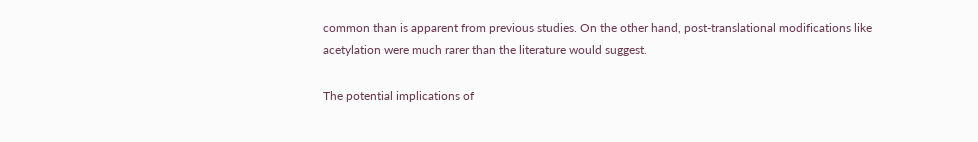common than is apparent from previous studies. On the other hand, post-translational modifications like acetylation were much rarer than the literature would suggest.

The potential implications of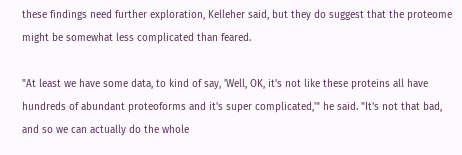these findings need further exploration, Kelleher said, but they do suggest that the proteome might be somewhat less complicated than feared.

"At least we have some data, to kind of say, 'Well, OK, it's not like these proteins all have hundreds of abundant proteoforms and it's super complicated,'" he said. "It's not that bad, and so we can actually do the whole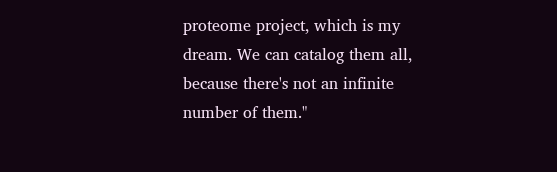proteome project, which is my dream. We can catalog them all, because there's not an infinite number of them."